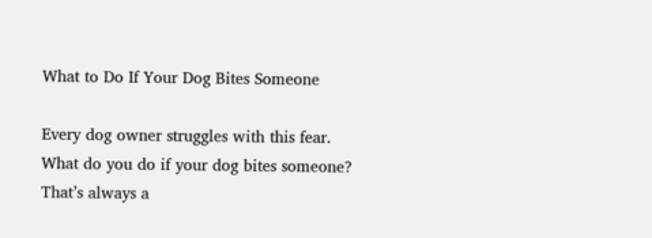What to Do If Your Dog Bites Someone

Every dog owner struggles with this fear. What do you do if your dog bites someone? That’s always a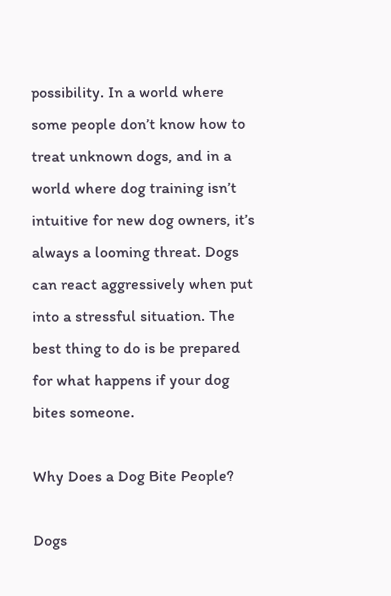possibility. In a world where some people don’t know how to treat unknown dogs, and in a world where dog training isn’t intuitive for new dog owners, it’s always a looming threat. Dogs can react aggressively when put into a stressful situation. The best thing to do is be prepared for what happens if your dog bites someone.

Why Does a Dog Bite People?

Dogs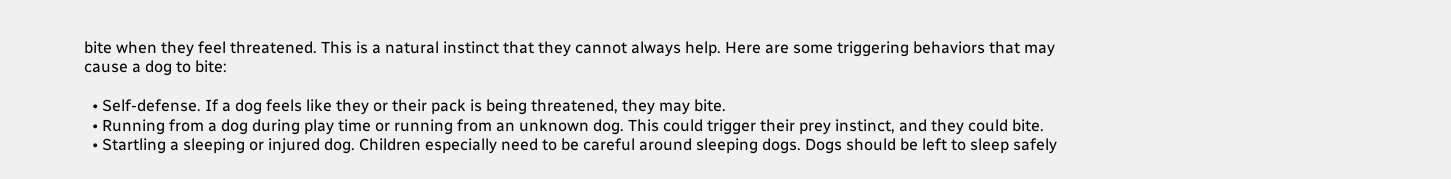bite when they feel threatened. This is a natural instinct that they cannot always help. Here are some triggering behaviors that may cause a dog to bite:

  • Self-defense. If a dog feels like they or their pack is being threatened, they may bite.
  • Running from a dog during play time or running from an unknown dog. This could trigger their prey instinct, and they could bite.
  • Startling a sleeping or injured dog. Children especially need to be careful around sleeping dogs. Dogs should be left to sleep safely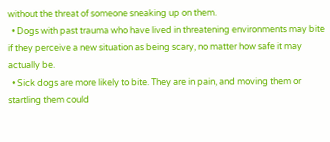without the threat of someone sneaking up on them.
  • Dogs with past trauma who have lived in threatening environments may bite if they perceive a new situation as being scary, no matter how safe it may actually be.
  • Sick dogs are more likely to bite. They are in pain, and moving them or startling them could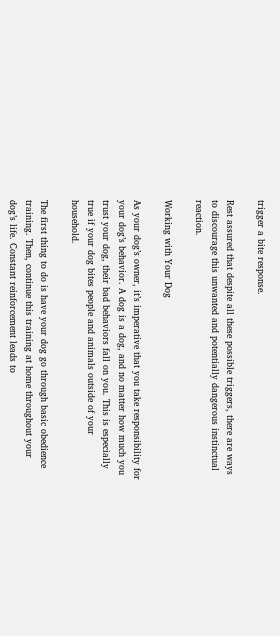trigger a bite response.

Rest assured that despite all these possible triggers, there are ways to discourage this unwanted and potentially dangerous instinctual reaction.

Working with Your Dog

As your dog’s owner, it’s imperative that you take responsibility for your dog’s behavior. A dog is a dog, and no matter how much you trust your dog, their bad behaviors fall on you. This is especially true if your dog bites people and animals outside of your household.

The first thing to do is have your dog go through basic obedience training. Then, continue this training at home throughout your dog’s life. Constant reinforcement leads to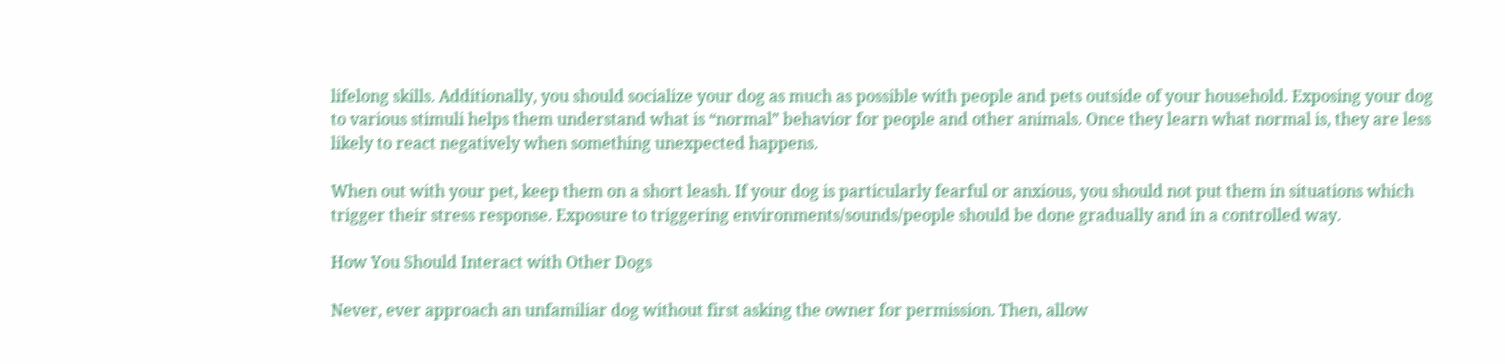lifelong skills. Additionally, you should socialize your dog as much as possible with people and pets outside of your household. Exposing your dog to various stimuli helps them understand what is “normal” behavior for people and other animals. Once they learn what normal is, they are less likely to react negatively when something unexpected happens.

When out with your pet, keep them on a short leash. If your dog is particularly fearful or anxious, you should not put them in situations which trigger their stress response. Exposure to triggering environments/sounds/people should be done gradually and in a controlled way.

How You Should Interact with Other Dogs

Never, ever approach an unfamiliar dog without first asking the owner for permission. Then, allow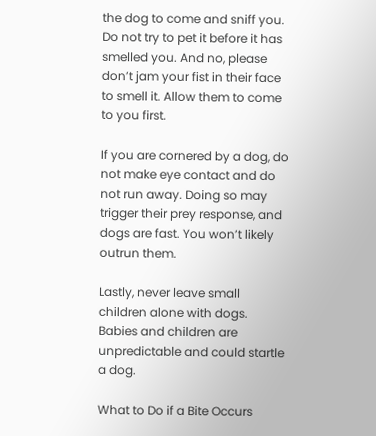the dog to come and sniff you. Do not try to pet it before it has smelled you. And no, please don’t jam your fist in their face to smell it. Allow them to come to you first.

If you are cornered by a dog, do not make eye contact and do not run away. Doing so may trigger their prey response, and dogs are fast. You won’t likely outrun them.

Lastly, never leave small children alone with dogs. Babies and children are unpredictable and could startle a dog.

What to Do if a Bite Occurs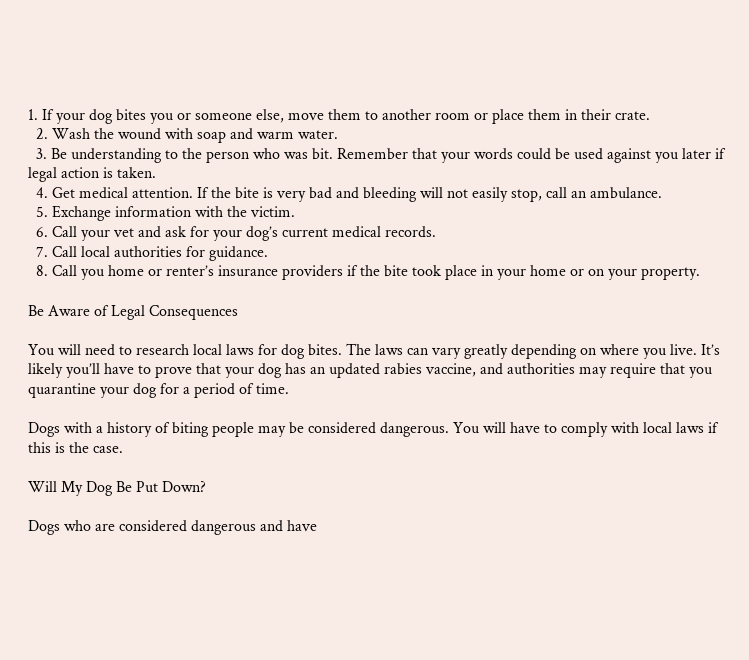1. If your dog bites you or someone else, move them to another room or place them in their crate.
  2. Wash the wound with soap and warm water.
  3. Be understanding to the person who was bit. Remember that your words could be used against you later if legal action is taken.
  4. Get medical attention. If the bite is very bad and bleeding will not easily stop, call an ambulance.
  5. Exchange information with the victim.
  6. Call your vet and ask for your dog’s current medical records.
  7. Call local authorities for guidance.
  8. Call you home or renter’s insurance providers if the bite took place in your home or on your property.

Be Aware of Legal Consequences

You will need to research local laws for dog bites. The laws can vary greatly depending on where you live. It’s likely you’ll have to prove that your dog has an updated rabies vaccine, and authorities may require that you quarantine your dog for a period of time.

Dogs with a history of biting people may be considered dangerous. You will have to comply with local laws if this is the case.

Will My Dog Be Put Down?

Dogs who are considered dangerous and have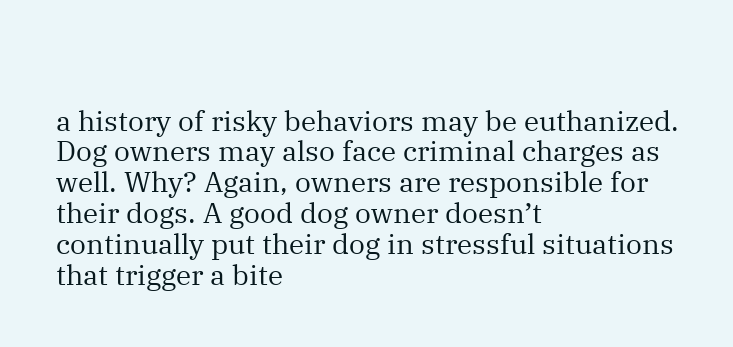a history of risky behaviors may be euthanized. Dog owners may also face criminal charges as well. Why? Again, owners are responsible for their dogs. A good dog owner doesn’t continually put their dog in stressful situations that trigger a bite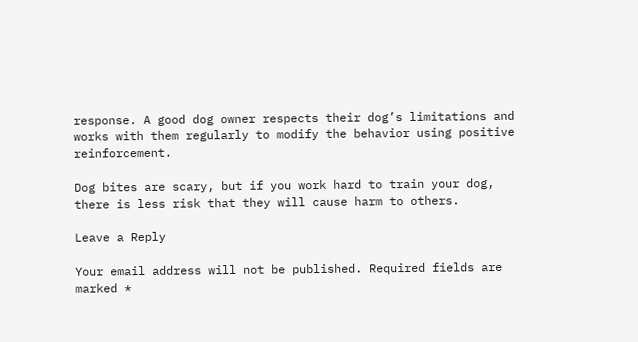response. A good dog owner respects their dog’s limitations and works with them regularly to modify the behavior using positive reinforcement.

Dog bites are scary, but if you work hard to train your dog, there is less risk that they will cause harm to others.

Leave a Reply

Your email address will not be published. Required fields are marked *